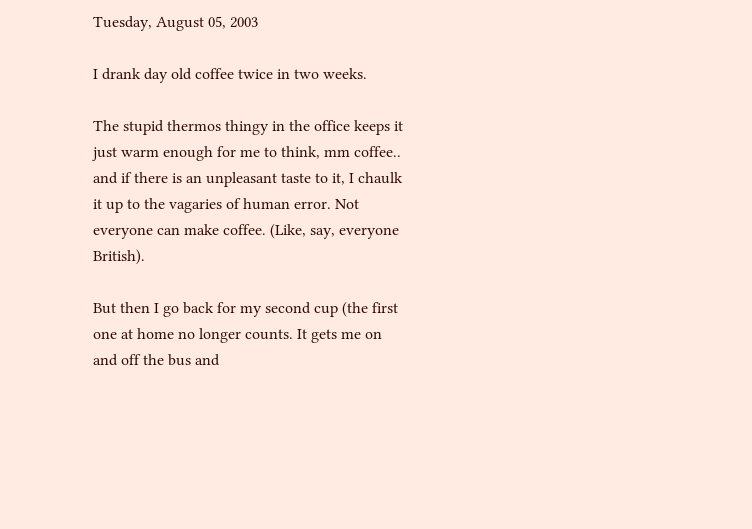Tuesday, August 05, 2003

I drank day old coffee twice in two weeks.

The stupid thermos thingy in the office keeps it just warm enough for me to think, mm coffee.. and if there is an unpleasant taste to it, I chaulk it up to the vagaries of human error. Not everyone can make coffee. (Like, say, everyone British).

But then I go back for my second cup (the first one at home no longer counts. It gets me on and off the bus and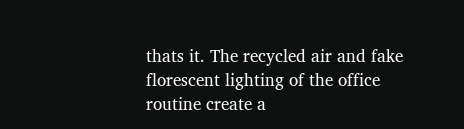thats it. The recycled air and fake florescent lighting of the office routine create a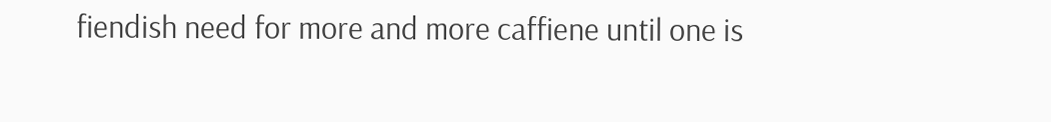fiendish need for more and more caffiene until one is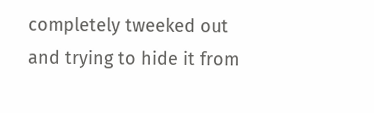completely tweeked out and trying to hide it from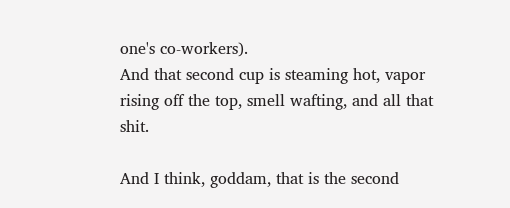one's co-workers).
And that second cup is steaming hot, vapor rising off the top, smell wafting, and all that shit.

And I think, goddam, that is the second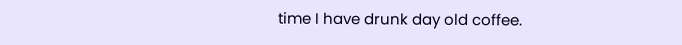time I have drunk day old coffee.